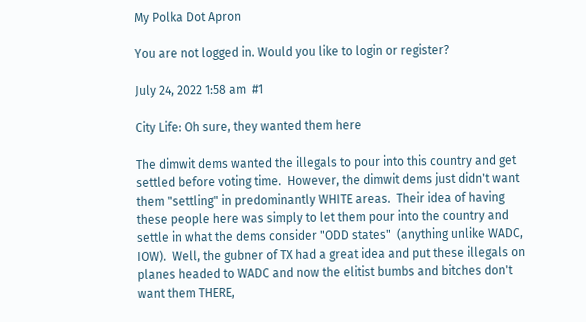My Polka Dot Apron

You are not logged in. Would you like to login or register?

July 24, 2022 1:58 am  #1

City Life: Oh sure, they wanted them here

The dimwit dems wanted the illegals to pour into this country and get settled before voting time.  However, the dimwit dems just didn't want them "settling" in predominantly WHITE areas.  Their idea of having these people here was simply to let them pour into the country and settle in what the dems consider "ODD states"  (anything unlike WADC, IOW).  Well, the gubner of TX had a great idea and put these illegals on planes headed to WADC and now the elitist bumbs and bitches don't want them THERE,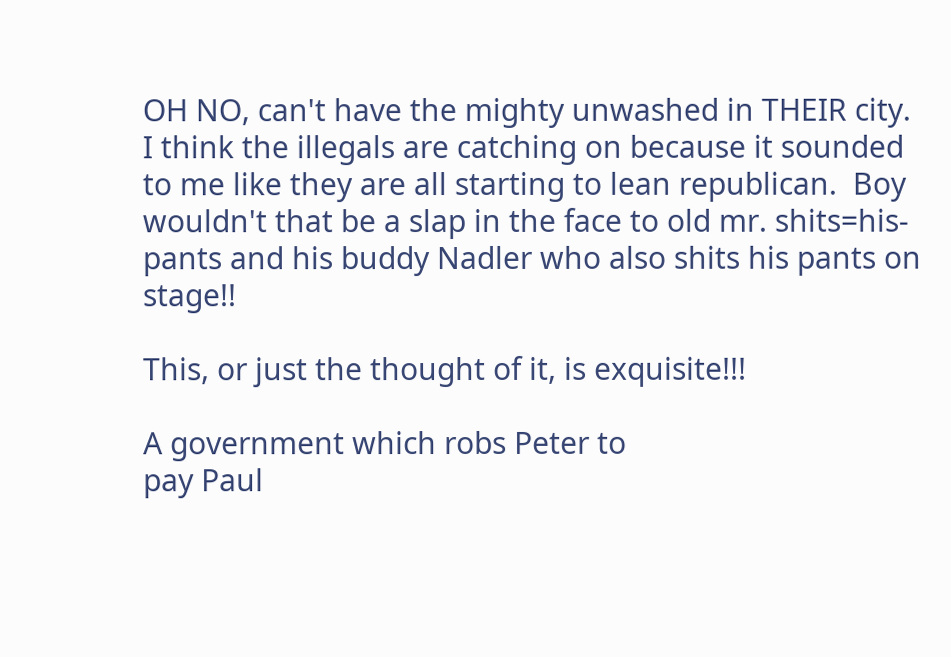OH NO, can't have the mighty unwashed in THEIR city.  I think the illegals are catching on because it sounded to me like they are all starting to lean republican.  Boy wouldn't that be a slap in the face to old mr. shits=his-pants and his buddy Nadler who also shits his pants on stage!!

This, or just the thought of it, is exquisite!!!

A government which robs Peter to
pay Paul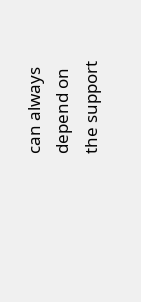can always depend on
the support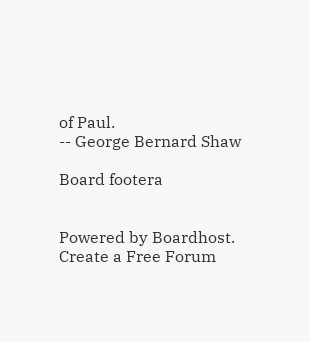of Paul.
-- George Bernard Shaw

Board footera


Powered by Boardhost. Create a Free Forum